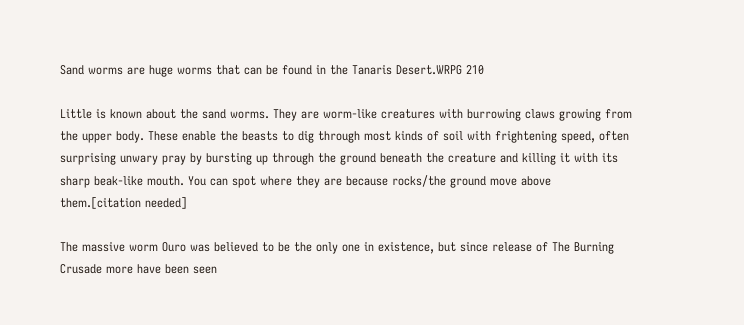Sand worms are huge worms that can be found in the Tanaris Desert.WRPG 210

Little is known about the sand worms. They are worm-like creatures with burrowing claws growing from the upper body. These enable the beasts to dig through most kinds of soil with frightening speed, often surprising unwary pray by bursting up through the ground beneath the creature and killing it with its sharp beak-like mouth. You can spot where they are because rocks/the ground move above them.[citation needed]

The massive worm Ouro was believed to be the only one in existence, but since release of The Burning Crusade more have been seen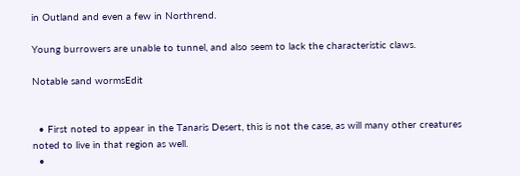in Outland and even a few in Northrend.

Young burrowers are unable to tunnel, and also seem to lack the characteristic claws.

Notable sand wormsEdit


  • First noted to appear in the Tanaris Desert, this is not the case, as will many other creatures noted to live in that region as well.
  •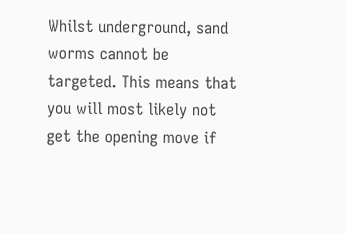Whilst underground, sand worms cannot be targeted. This means that you will most likely not get the opening move if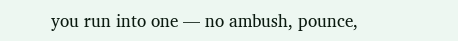you run into one — no ambush, pounce,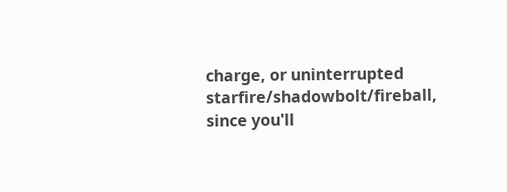charge, or uninterrupted starfire/shadowbolt/fireball, since you'll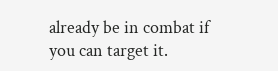already be in combat if you can target it.